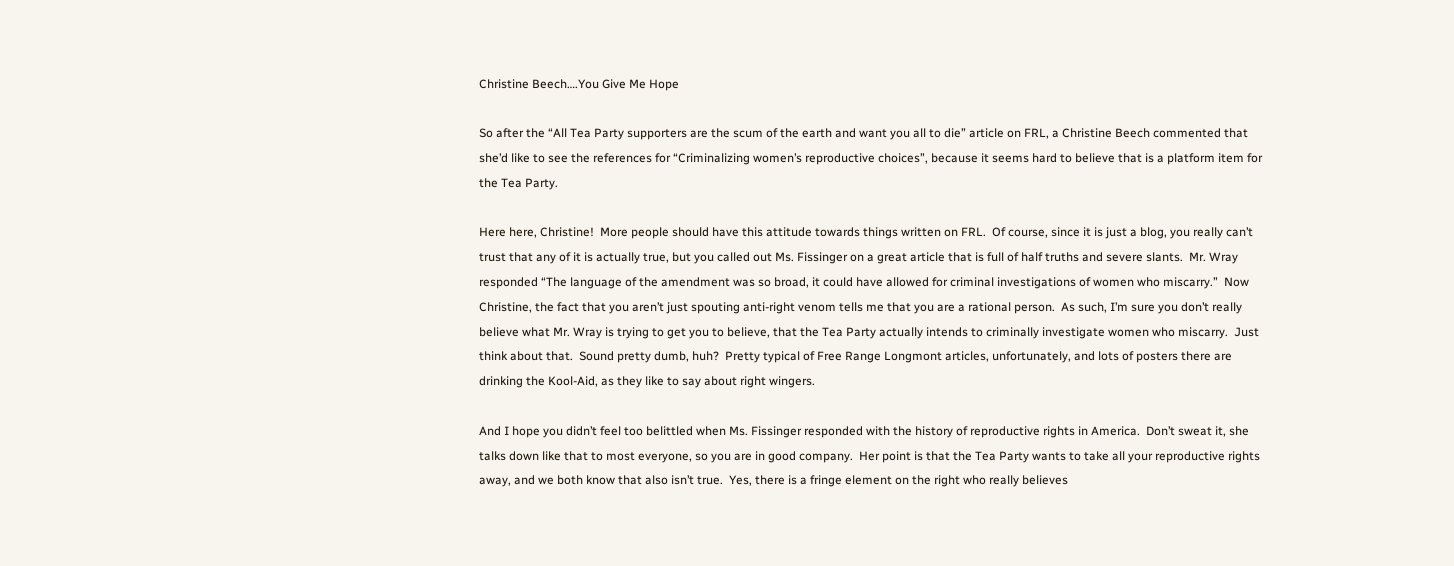Christine Beech….You Give Me Hope

So after the “All Tea Party supporters are the scum of the earth and want you all to die” article on FRL, a Christine Beech commented that she’d like to see the references for “Criminalizing women’s reproductive choices”, because it seems hard to believe that is a platform item for the Tea Party.

Here here, Christine!  More people should have this attitude towards things written on FRL.  Of course, since it is just a blog, you really can’t trust that any of it is actually true, but you called out Ms. Fissinger on a great article that is full of half truths and severe slants.  Mr. Wray responded “The language of the amendment was so broad, it could have allowed for criminal investigations of women who miscarry.”  Now Christine, the fact that you aren’t just spouting anti-right venom tells me that you are a rational person.  As such, I’m sure you don’t really believe what Mr. Wray is trying to get you to believe, that the Tea Party actually intends to criminally investigate women who miscarry.  Just think about that.  Sound pretty dumb, huh?  Pretty typical of Free Range Longmont articles, unfortunately, and lots of posters there are drinking the Kool-Aid, as they like to say about right wingers.

And I hope you didn’t feel too belittled when Ms. Fissinger responded with the history of reproductive rights in America.  Don’t sweat it, she talks down like that to most everyone, so you are in good company.  Her point is that the Tea Party wants to take all your reproductive rights away, and we both know that also isn’t true.  Yes, there is a fringe element on the right who really believes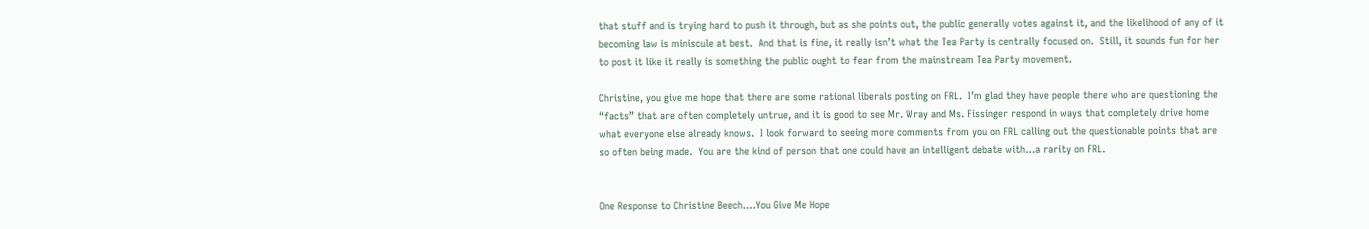that stuff and is trying hard to push it through, but as she points out, the public generally votes against it, and the likelihood of any of it becoming law is miniscule at best.  And that is fine, it really isn’t what the Tea Party is centrally focused on.  Still, it sounds fun for her to post it like it really is something the public ought to fear from the mainstream Tea Party movement.

Christine, you give me hope that there are some rational liberals posting on FRL.  I’m glad they have people there who are questioning the “facts” that are often completely untrue, and it is good to see Mr. Wray and Ms. Fissinger respond in ways that completely drive home what everyone else already knows.  I look forward to seeing more comments from you on FRL calling out the questionable points that are so often being made.  You are the kind of person that one could have an intelligent debate with…a rarity on FRL.


One Response to Christine Beech….You Give Me Hope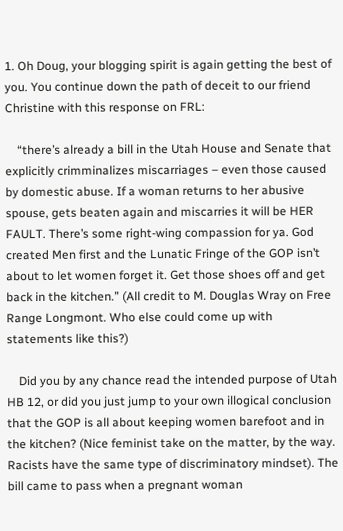1. Oh Doug, your blogging spirit is again getting the best of you. You continue down the path of deceit to our friend Christine with this response on FRL:

    “there’s already a bill in the Utah House and Senate that explicitly crimminalizes miscarriages – even those caused by domestic abuse. If a woman returns to her abusive spouse, gets beaten again and miscarries it will be HER FAULT. There’s some right-wing compassion for ya. God created Men first and the Lunatic Fringe of the GOP isn’t about to let women forget it. Get those shoes off and get back in the kitchen.” (All credit to M. Douglas Wray on Free Range Longmont. Who else could come up with statements like this?)

    Did you by any chance read the intended purpose of Utah HB 12, or did you just jump to your own illogical conclusion that the GOP is all about keeping women barefoot and in the kitchen? (Nice feminist take on the matter, by the way. Racists have the same type of discriminatory mindset). The bill came to pass when a pregnant woman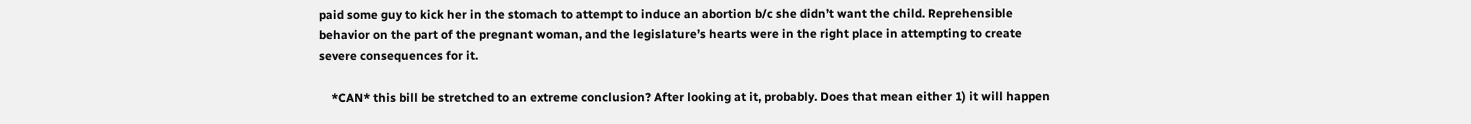paid some guy to kick her in the stomach to attempt to induce an abortion b/c she didn’t want the child. Reprehensible behavior on the part of the pregnant woman, and the legislature’s hearts were in the right place in attempting to create severe consequences for it.

    *CAN* this bill be stretched to an extreme conclusion? After looking at it, probably. Does that mean either 1) it will happen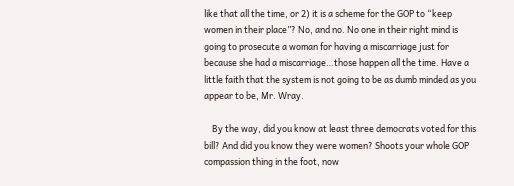like that all the time, or 2) it is a scheme for the GOP to “keep women in their place”? No, and no. No one in their right mind is going to prosecute a woman for having a miscarriage just for because she had a miscarriage…those happen all the time. Have a little faith that the system is not going to be as dumb minded as you appear to be, Mr. Wray.

    By the way, did you know at least three democrats voted for this bill? And did you know they were women? Shoots your whole GOP compassion thing in the foot, now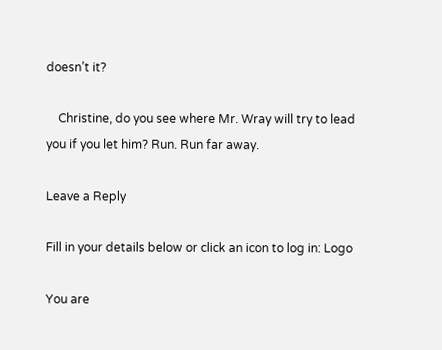doesn’t it?

    Christine, do you see where Mr. Wray will try to lead you if you let him? Run. Run far away.

Leave a Reply

Fill in your details below or click an icon to log in: Logo

You are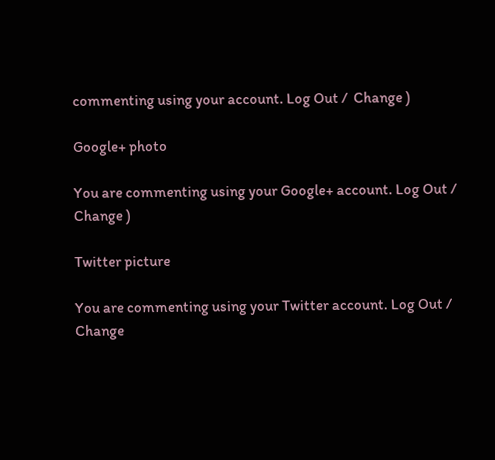commenting using your account. Log Out /  Change )

Google+ photo

You are commenting using your Google+ account. Log Out /  Change )

Twitter picture

You are commenting using your Twitter account. Log Out /  Change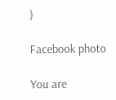)

Facebook photo

You are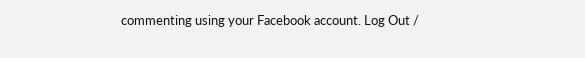commenting using your Facebook account. Log Out /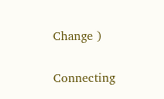Change )


Connecting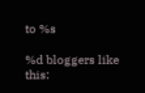to %s

%d bloggers like this: